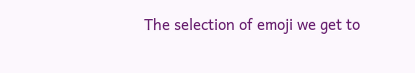The selection of emoji we get to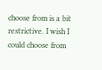choose from is a bit restrictive. I wish I could choose from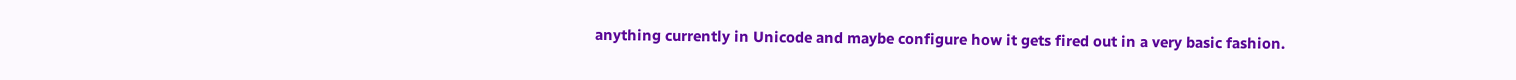anything currently in Unicode and maybe configure how it gets fired out in a very basic fashion.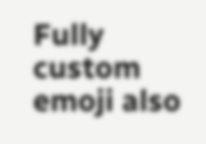Fully custom emoji also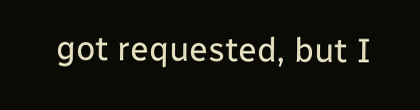got requested, but I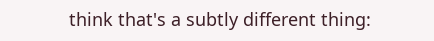think that's a subtly different thing: